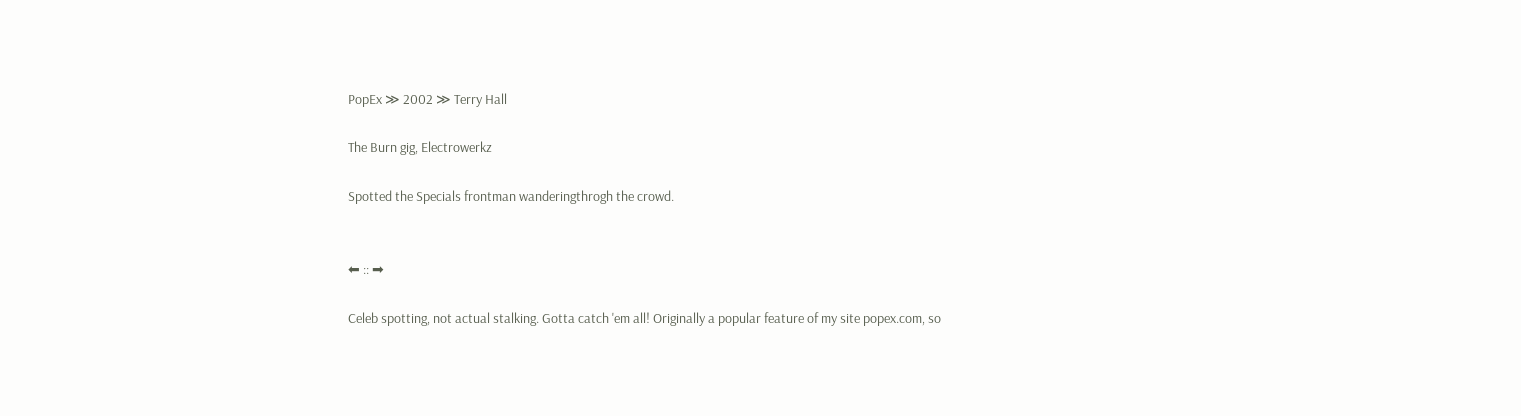PopEx ≫ 2002 ≫ Terry Hall

The Burn gig, Electrowerkz

Spotted the Specials frontman wanderingthrogh the crowd.


⬅ :: ➡

Celeb spotting, not actual stalking. Gotta catch 'em all! Originally a popular feature of my site popex.com, so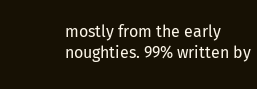mostly from the early noughties. 99% written by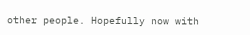other people. Hopefully now with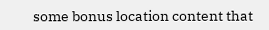some bonus location content that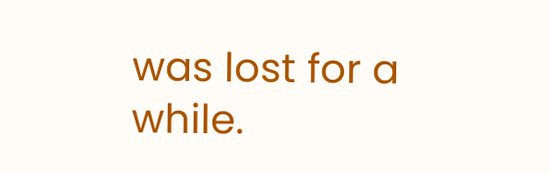was lost for a while.